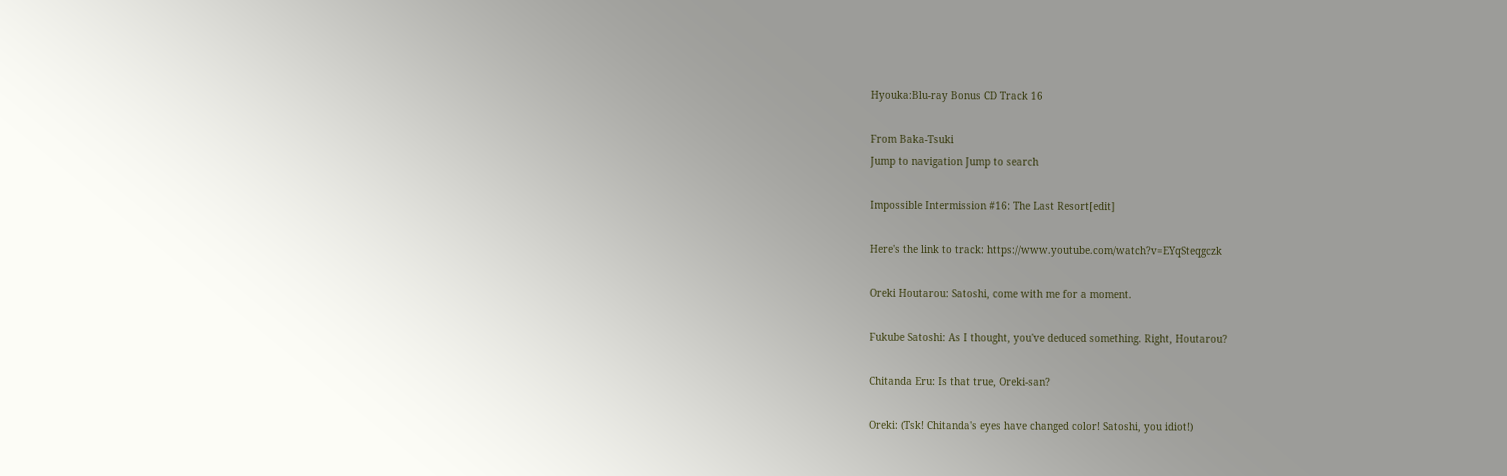Hyouka:Blu-ray Bonus CD Track 16

From Baka-Tsuki
Jump to navigation Jump to search

Impossible Intermission #16: The Last Resort[edit]

Here's the link to track: https://www.youtube.com/watch?v=EYqSteqgczk

Oreki Houtarou: Satoshi, come with me for a moment.

Fukube Satoshi: As I thought, you've deduced something. Right, Houtarou?

Chitanda Eru: Is that true, Oreki-san?

Oreki: (Tsk! Chitanda's eyes have changed color! Satoshi, you idiot!)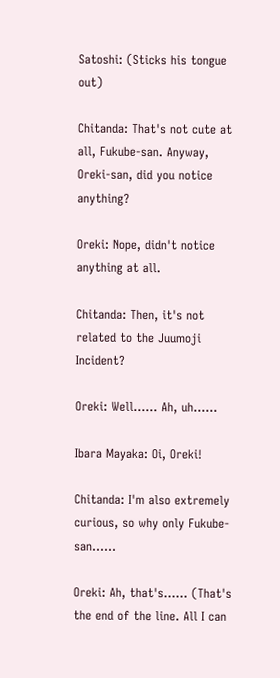Satoshi: (Sticks his tongue out)

Chitanda: That's not cute at all, Fukube-san. Anyway, Oreki-san, did you notice anything?

Oreki: Nope, didn't notice anything at all.

Chitanda: Then, it's not related to the Juumoji Incident?

Oreki: Well...... Ah, uh......

Ibara Mayaka: Oi, Oreki!

Chitanda: I'm also extremely curious, so why only Fukube-san......

Oreki: Ah, that's...... (That's the end of the line. All I can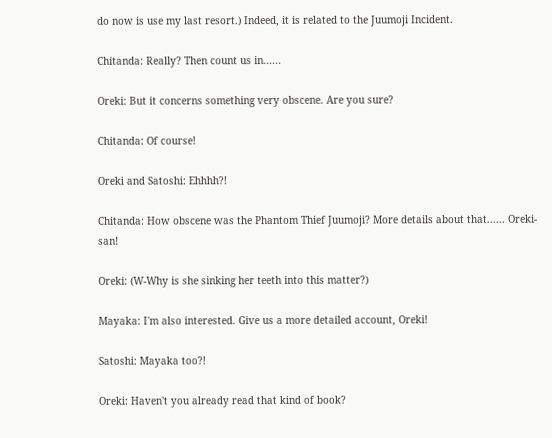do now is use my last resort.) Indeed, it is related to the Juumoji Incident.

Chitanda: Really? Then count us in......

Oreki: But it concerns something very obscene. Are you sure?

Chitanda: Of course!

Oreki and Satoshi: Ehhhh?!

Chitanda: How obscene was the Phantom Thief Juumoji? More details about that...... Oreki-san!

Oreki: (W-Why is she sinking her teeth into this matter?)

Mayaka: I'm also interested. Give us a more detailed account, Oreki!

Satoshi: Mayaka too?!

Oreki: Haven't you already read that kind of book?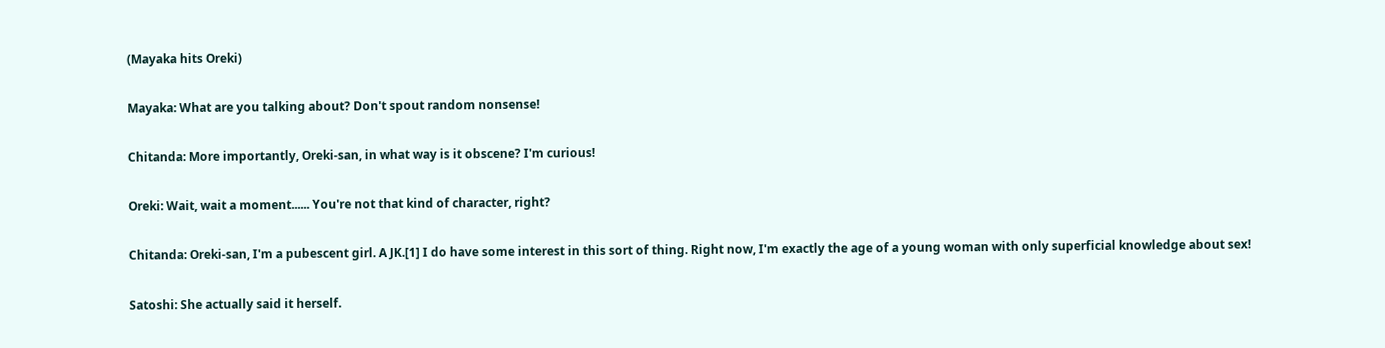(Mayaka hits Oreki)

Mayaka: What are you talking about? Don't spout random nonsense!

Chitanda: More importantly, Oreki-san, in what way is it obscene? I'm curious!

Oreki: Wait, wait a moment...... You're not that kind of character, right?

Chitanda: Oreki-san, I'm a pubescent girl. A JK.[1] I do have some interest in this sort of thing. Right now, I'm exactly the age of a young woman with only superficial knowledge about sex!

Satoshi: She actually said it herself.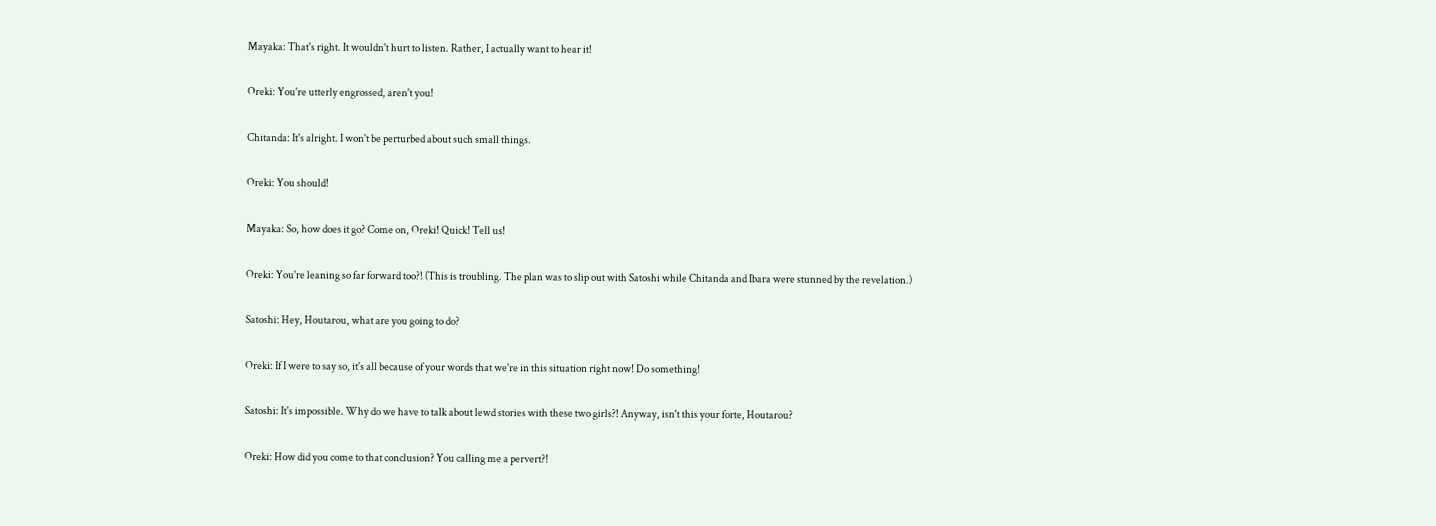Mayaka: That's right. It wouldn't hurt to listen. Rather, I actually want to hear it!

Oreki: You're utterly engrossed, aren't you!

Chitanda: It's alright. I won't be perturbed about such small things.

Oreki: You should!

Mayaka: So, how does it go? Come on, Oreki! Quick! Tell us!

Oreki: You're leaning so far forward too?! (This is troubling. The plan was to slip out with Satoshi while Chitanda and Ibara were stunned by the revelation.)

Satoshi: Hey, Houtarou, what are you going to do?

Oreki: If I were to say so, it's all because of your words that we're in this situation right now! Do something!

Satoshi: It's impossible. Why do we have to talk about lewd stories with these two girls?! Anyway, isn't this your forte, Houtarou?

Oreki: How did you come to that conclusion? You calling me a pervert?!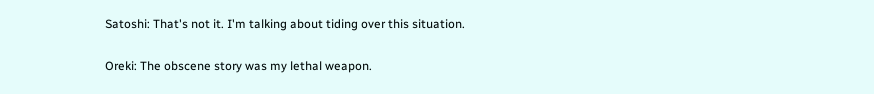Satoshi: That's not it. I'm talking about tiding over this situation.

Oreki: The obscene story was my lethal weapon.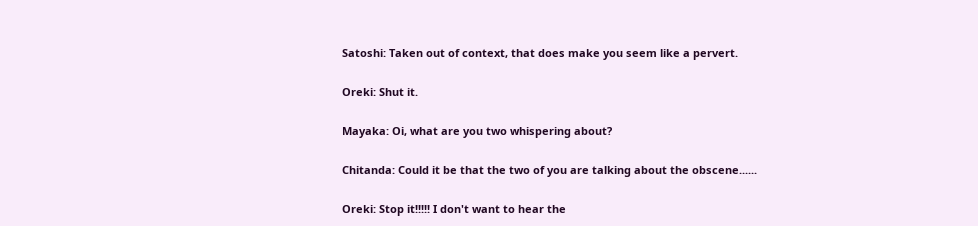Satoshi: Taken out of context, that does make you seem like a pervert.

Oreki: Shut it.

Mayaka: Oi, what are you two whispering about?

Chitanda: Could it be that the two of you are talking about the obscene......

Oreki: Stop it!!!!! I don't want to hear the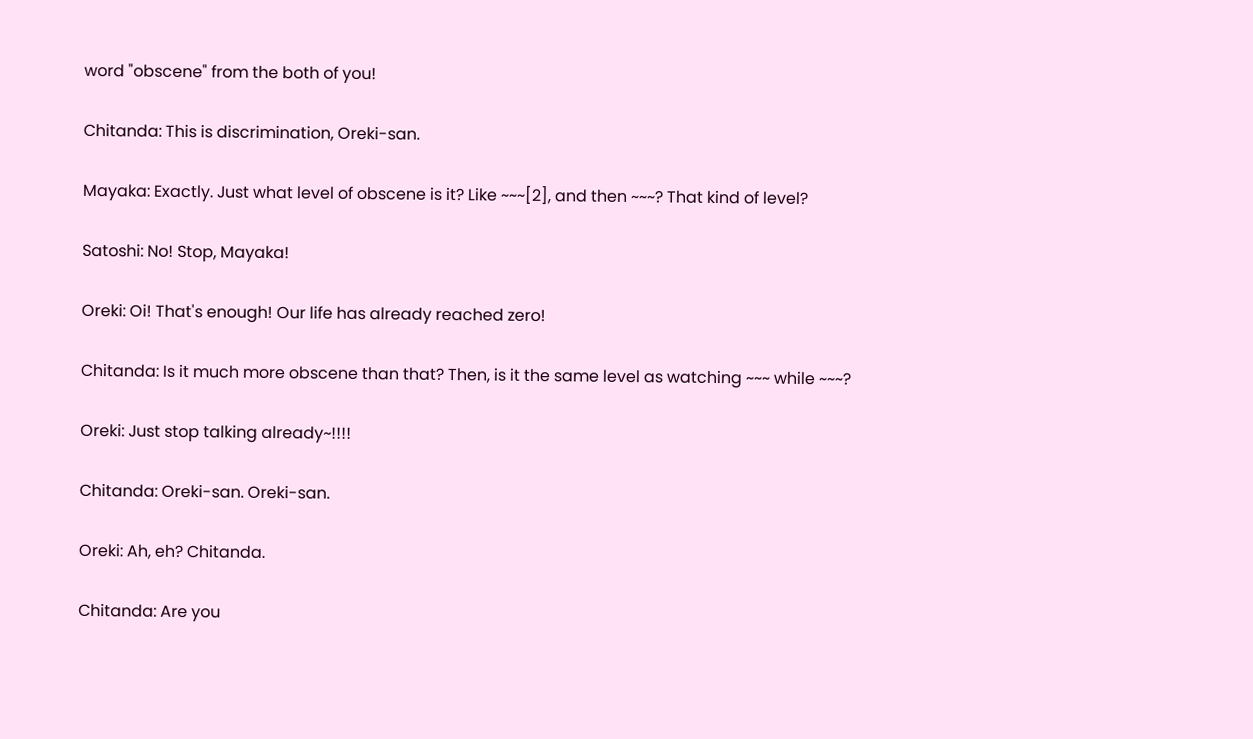word "obscene" from the both of you!

Chitanda: This is discrimination, Oreki-san.

Mayaka: Exactly. Just what level of obscene is it? Like ~~~[2], and then ~~~? That kind of level?

Satoshi: No! Stop, Mayaka!

Oreki: Oi! That's enough! Our life has already reached zero!

Chitanda: Is it much more obscene than that? Then, is it the same level as watching ~~~ while ~~~?

Oreki: Just stop talking already~!!!!

Chitanda: Oreki-san. Oreki-san.

Oreki: Ah, eh? Chitanda.

Chitanda: Are you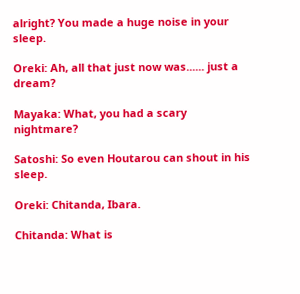alright? You made a huge noise in your sleep.

Oreki: Ah, all that just now was...... just a dream?

Mayaka: What, you had a scary nightmare?

Satoshi: So even Houtarou can shout in his sleep.

Oreki: Chitanda, Ibara.

Chitanda: What is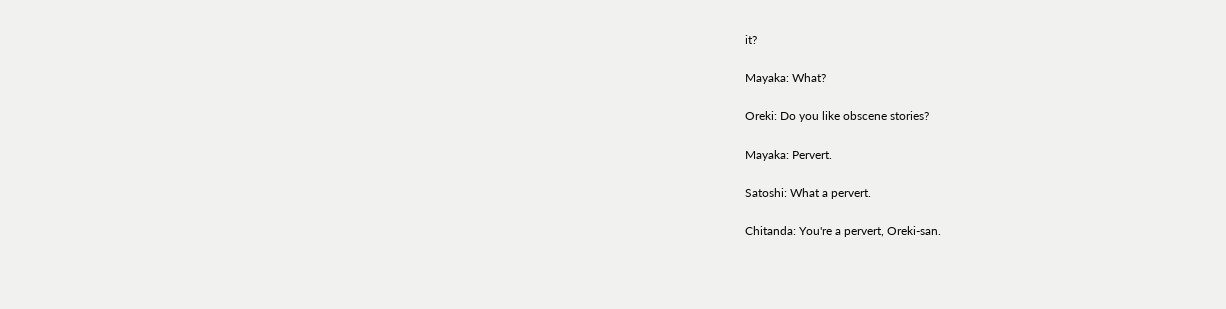it?

Mayaka: What?

Oreki: Do you like obscene stories?

Mayaka: Pervert.

Satoshi: What a pervert.

Chitanda: You're a pervert, Oreki-san.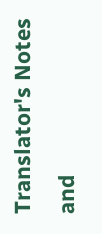Translator's Notes and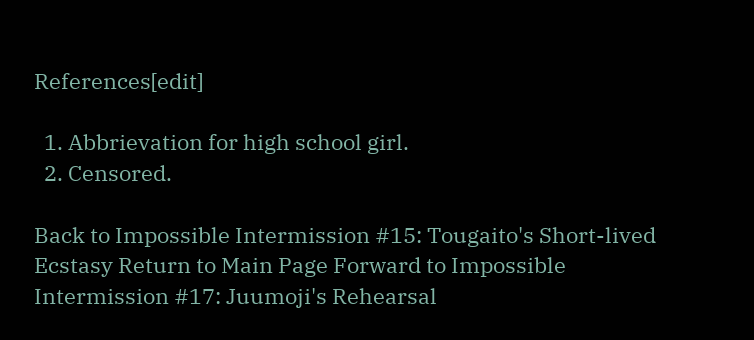References[edit]

  1. Abbrievation for high school girl.
  2. Censored.

Back to Impossible Intermission #15: Tougaito's Short-lived Ecstasy Return to Main Page Forward to Impossible Intermission #17: Juumoji's Rehearsal